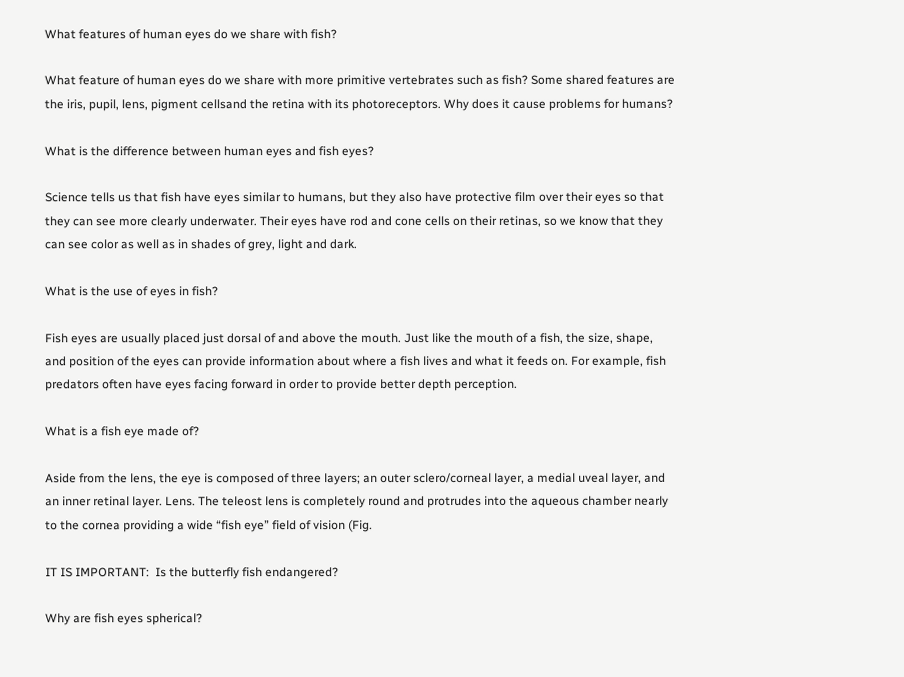What features of human eyes do we share with fish?

What feature of human eyes do we share with more primitive vertebrates such as fish? Some shared features are the iris, pupil, lens, pigment cellsand the retina with its photoreceptors. Why does it cause problems for humans?

What is the difference between human eyes and fish eyes?

Science tells us that fish have eyes similar to humans, but they also have protective film over their eyes so that they can see more clearly underwater. Their eyes have rod and cone cells on their retinas, so we know that they can see color as well as in shades of grey, light and dark.

What is the use of eyes in fish?

Fish eyes are usually placed just dorsal of and above the mouth. Just like the mouth of a fish, the size, shape, and position of the eyes can provide information about where a fish lives and what it feeds on. For example, fish predators often have eyes facing forward in order to provide better depth perception.

What is a fish eye made of?

Aside from the lens, the eye is composed of three layers; an outer sclero/corneal layer, a medial uveal layer, and an inner retinal layer. Lens. The teleost lens is completely round and protrudes into the aqueous chamber nearly to the cornea providing a wide “fish eye” field of vision (Fig.

IT IS IMPORTANT:  Is the butterfly fish endangered?

Why are fish eyes spherical?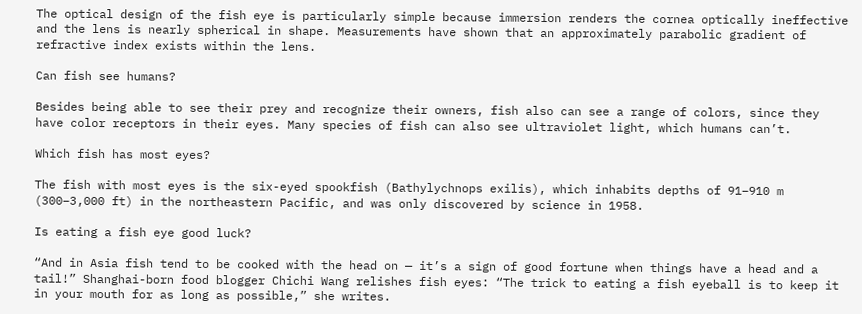The optical design of the fish eye is particularly simple because immersion renders the cornea optically ineffective and the lens is nearly spherical in shape. Measurements have shown that an approximately parabolic gradient of refractive index exists within the lens.

Can fish see humans?

Besides being able to see their prey and recognize their owners, fish also can see a range of colors, since they have color receptors in their eyes. Many species of fish can also see ultraviolet light, which humans can’t.

Which fish has most eyes?

The fish with most eyes is the six-eyed spookfish (Bathylychnops exilis), which inhabits depths of 91–910 m (300–3,000 ft) in the northeastern Pacific, and was only discovered by science in 1958.

Is eating a fish eye good luck?

“And in Asia fish tend to be cooked with the head on — it’s a sign of good fortune when things have a head and a tail!” Shanghai-born food blogger Chichi Wang relishes fish eyes: “The trick to eating a fish eyeball is to keep it in your mouth for as long as possible,” she writes.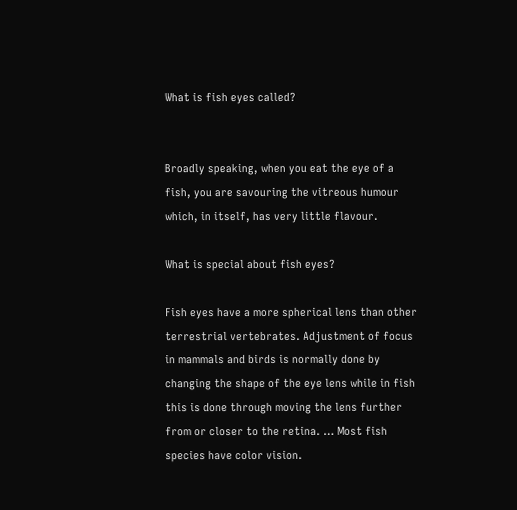What is fish eyes called?


Broadly speaking, when you eat the eye of a fish, you are savouring the vitreous humour which, in itself, has very little flavour.

What is special about fish eyes?

Fish eyes have a more spherical lens than other terrestrial vertebrates. Adjustment of focus in mammals and birds is normally done by changing the shape of the eye lens while in fish this is done through moving the lens further from or closer to the retina. … Most fish species have color vision.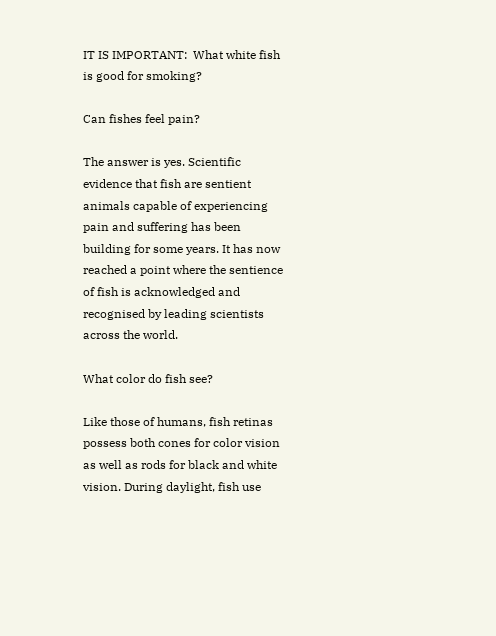IT IS IMPORTANT:  What white fish is good for smoking?

Can fishes feel pain?

The answer is yes. Scientific evidence that fish are sentient animals capable of experiencing pain and suffering has been building for some years. It has now reached a point where the sentience of fish is acknowledged and recognised by leading scientists across the world.

What color do fish see?

Like those of humans, fish retinas possess both cones for color vision as well as rods for black and white vision. During daylight, fish use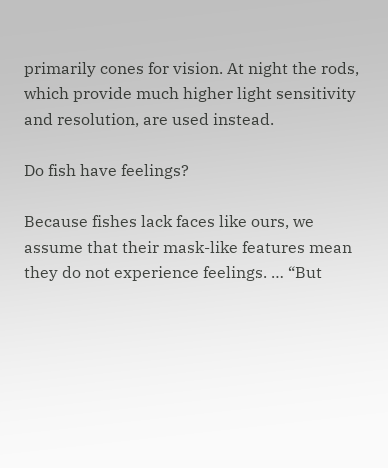primarily cones for vision. At night the rods, which provide much higher light sensitivity and resolution, are used instead.

Do fish have feelings?

Because fishes lack faces like ours, we assume that their mask-like features mean they do not experience feelings. … “But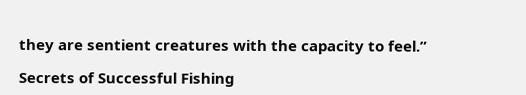they are sentient creatures with the capacity to feel.”

Secrets of Successful Fishing